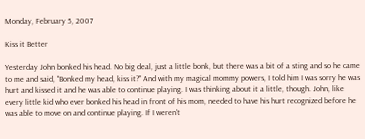Monday, February 5, 2007

Kiss it Better

Yesterday John bonked his head. No big deal, just a little bonk, but there was a bit of a sting and so he came to me and said, "Bonked my head, kiss it?" And with my magical mommy powers, I told him I was sorry he was hurt and kissed it and he was able to continue playing. I was thinking about it a little, though. John, like every little kid who ever bonked his head in front of his mom, needed to have his hurt recognized before he was able to move on and continue playing. If I weren't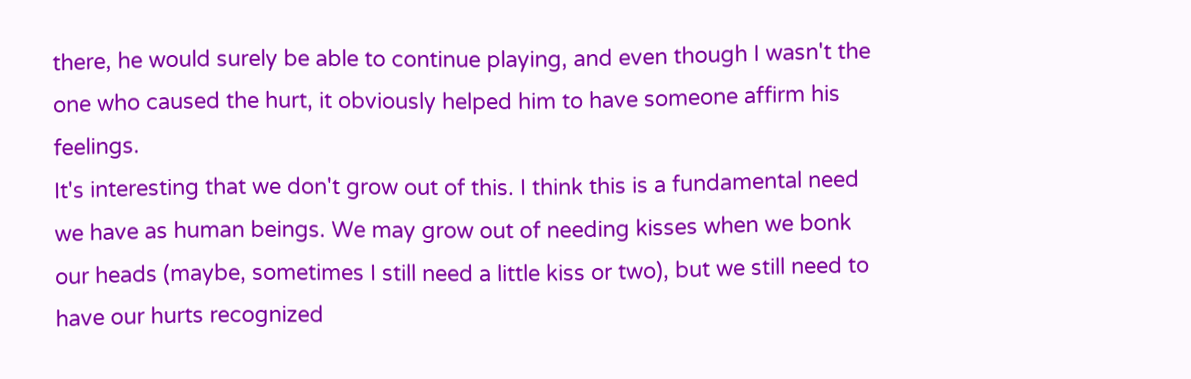there, he would surely be able to continue playing, and even though I wasn't the one who caused the hurt, it obviously helped him to have someone affirm his feelings.
It's interesting that we don't grow out of this. I think this is a fundamental need we have as human beings. We may grow out of needing kisses when we bonk our heads (maybe, sometimes I still need a little kiss or two), but we still need to have our hurts recognized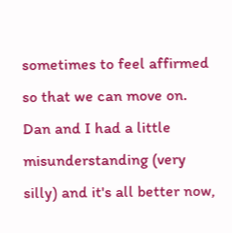sometimes to feel affirmed so that we can move on.
Dan and I had a little misunderstanding (very silly) and it's all better now,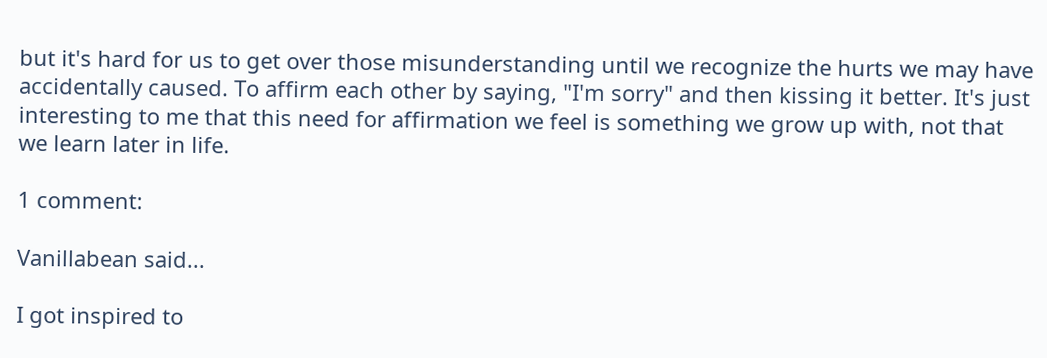but it's hard for us to get over those misunderstanding until we recognize the hurts we may have accidentally caused. To affirm each other by saying, "I'm sorry" and then kissing it better. It's just interesting to me that this need for affirmation we feel is something we grow up with, not that we learn later in life.

1 comment:

Vanillabean said...

I got inspired to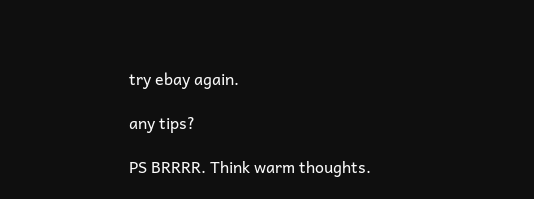try ebay again.

any tips?

PS BRRRR. Think warm thoughts.